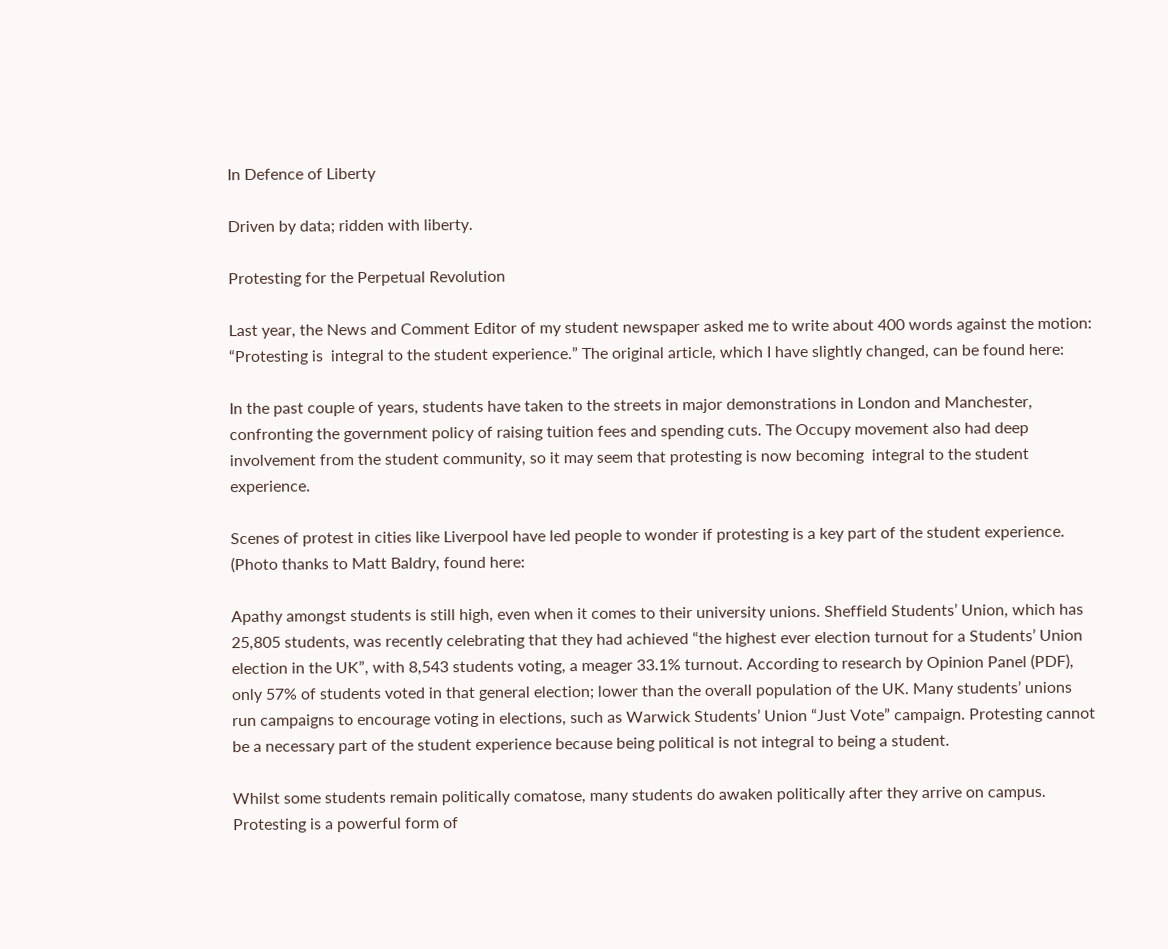In Defence of Liberty

Driven by data; ridden with liberty.

Protesting for the Perpetual Revolution

Last year, the News and Comment Editor of my student newspaper asked me to write about 400 words against the motion: “Protesting is  integral to the student experience.” The original article, which I have slightly changed, can be found here:

In the past couple of years, students have taken to the streets in major demonstrations in London and Manchester, confronting the government policy of raising tuition fees and spending cuts. The Occupy movement also had deep involvement from the student community, so it may seem that protesting is now becoming  integral to the student experience.

Scenes of protest in cities like Liverpool have led people to wonder if protesting is a key part of the student experience. (Photo thanks to Matt Baldry, found here:

Apathy amongst students is still high, even when it comes to their university unions. Sheffield Students’ Union, which has 25,805 students, was recently celebrating that they had achieved “the highest ever election turnout for a Students’ Union election in the UK”, with 8,543 students voting, a meager 33.1% turnout. According to research by Opinion Panel (PDF), only 57% of students voted in that general election; lower than the overall population of the UK. Many students’ unions run campaigns to encourage voting in elections, such as Warwick Students’ Union “Just Vote” campaign. Protesting cannot be a necessary part of the student experience because being political is not integral to being a student.

Whilst some students remain politically comatose, many students do awaken politically after they arrive on campus. Protesting is a powerful form of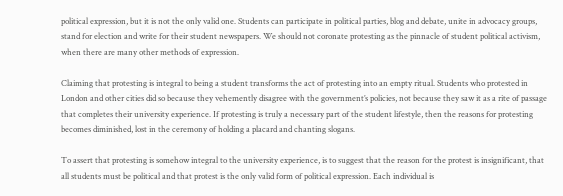political expression, but it is not the only valid one. Students can participate in political parties, blog and debate, unite in advocacy groups, stand for election and write for their student newspapers. We should not coronate protesting as the pinnacle of student political activism, when there are many other methods of expression.

Claiming that protesting is integral to being a student transforms the act of protesting into an empty ritual. Students who protested in London and other cities did so because they vehemently disagree with the government’s policies, not because they saw it as a rite of passage that completes their university experience. If protesting is truly a necessary part of the student lifestyle, then the reasons for protesting becomes diminished, lost in the ceremony of holding a placard and chanting slogans.

To assert that protesting is somehow integral to the university experience, is to suggest that the reason for the protest is insignificant, that all students must be political and that protest is the only valid form of political expression. Each individual is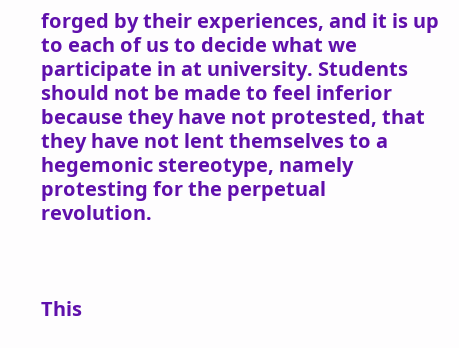forged by their experiences, and it is up to each of us to decide what we participate in at university. Students should not be made to feel inferior because they have not protested, that they have not lent themselves to a hegemonic stereotype, namely protesting for the perpetual revolution.



This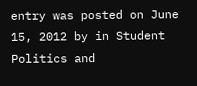entry was posted on June 15, 2012 by in Student Politics and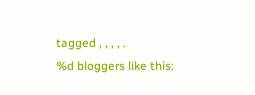tagged , , , , .
%d bloggers like this: